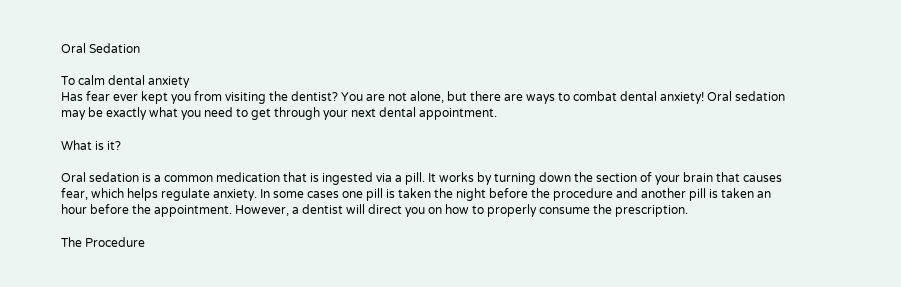Oral Sedation

To calm dental anxiety
Has fear ever kept you from visiting the dentist? You are not alone, but there are ways to combat dental anxiety! Oral sedation may be exactly what you need to get through your next dental appointment.

What is it?

Oral sedation is a common medication that is ingested via a pill. It works by turning down the section of your brain that causes fear, which helps regulate anxiety. In some cases one pill is taken the night before the procedure and another pill is taken an hour before the appointment. However, a dentist will direct you on how to properly consume the prescription.

The Procedure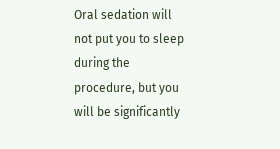Oral sedation will not put you to sleep during the procedure, but you will be significantly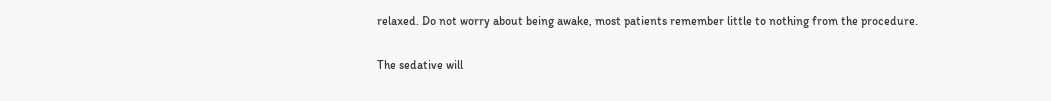relaxed. Do not worry about being awake, most patients remember little to nothing from the procedure.

The sedative will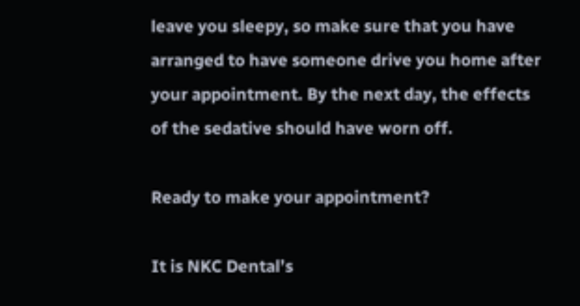leave you sleepy, so make sure that you have arranged to have someone drive you home after your appointment. By the next day, the effects of the sedative should have worn off.

Ready to make your appointment?

It is NKC Dental’s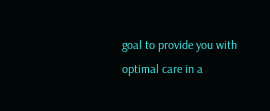goal to provide you with optimal care in a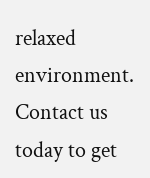relaxed environment.
Contact us today to get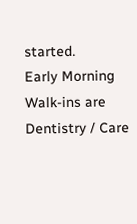started.
Early Morning
Walk-ins are
Dentistry / Care